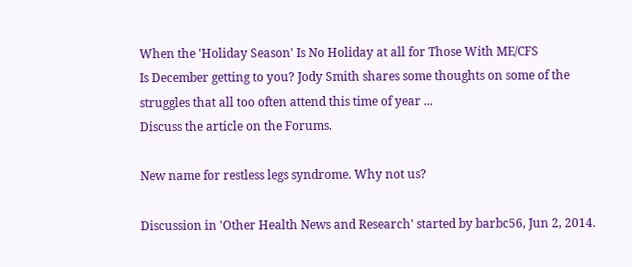When the 'Holiday Season' Is No Holiday at all for Those With ME/CFS
Is December getting to you? Jody Smith shares some thoughts on some of the struggles that all too often attend this time of year ...
Discuss the article on the Forums.

New name for restless legs syndrome. Why not us?

Discussion in 'Other Health News and Research' started by barbc56, Jun 2, 2014.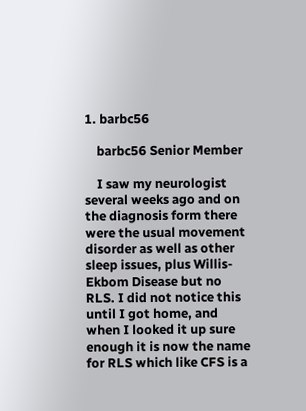1. barbc56

    barbc56 Senior Member

    I saw my neurologist several weeks ago and on the diagnosis form there were the usual movement disorder as well as other sleep issues, plus Willis-Ekbom Disease but no RLS. I did not notice this until I got home, and when I looked it up sure enough it is now the name for RLS which like CFS is a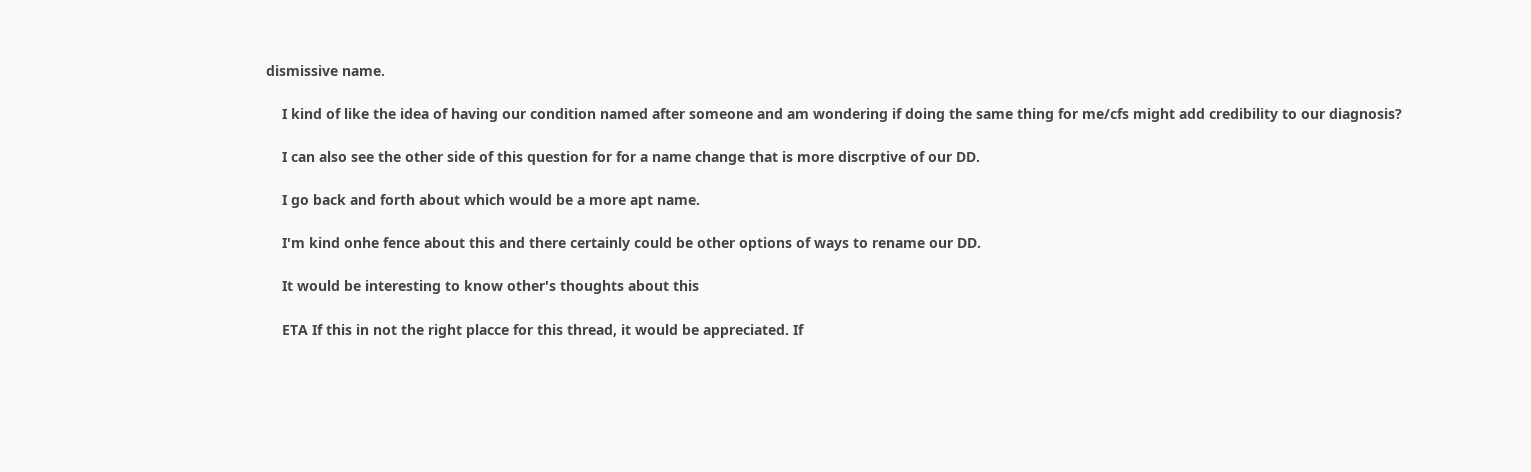dismissive name.

    I kind of like the idea of having our condition named after someone and am wondering if doing the same thing for me/cfs might add credibility to our diagnosis?

    I can also see the other side of this question for for a name change that is more discrptive of our DD.

    I go back and forth about which would be a more apt name.

    I'm kind onhe fence about this and there certainly could be other options of ways to rename our DD.

    It would be interesting to know other's thoughts about this

    ETA If this in not the right placce for this thread, it would be appreciated. If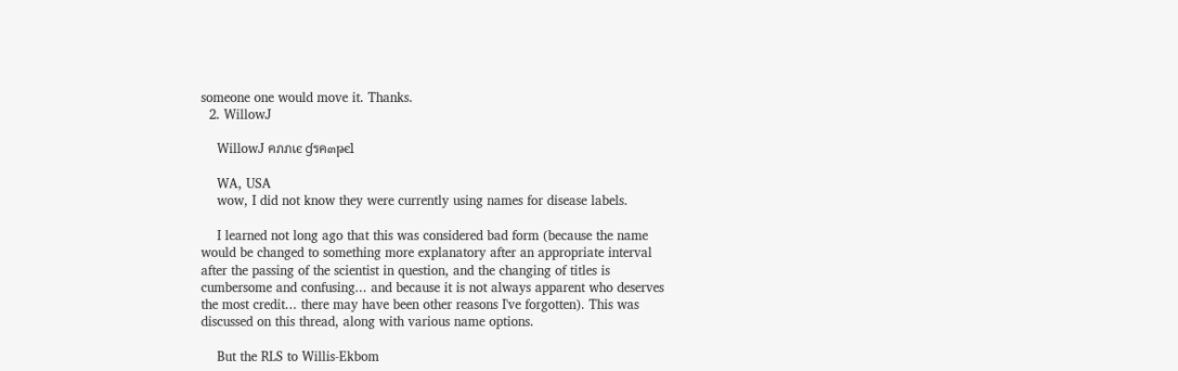someone one would move it. Thanks.
  2. WillowJ

    WillowJ คภภเє ɠรค๓թєl

    WA, USA
    wow, I did not know they were currently using names for disease labels.

    I learned not long ago that this was considered bad form (because the name would be changed to something more explanatory after an appropriate interval after the passing of the scientist in question, and the changing of titles is cumbersome and confusing... and because it is not always apparent who deserves the most credit... there may have been other reasons I've forgotten). This was discussed on this thread, along with various name options.

    But the RLS to Willis-Ekbom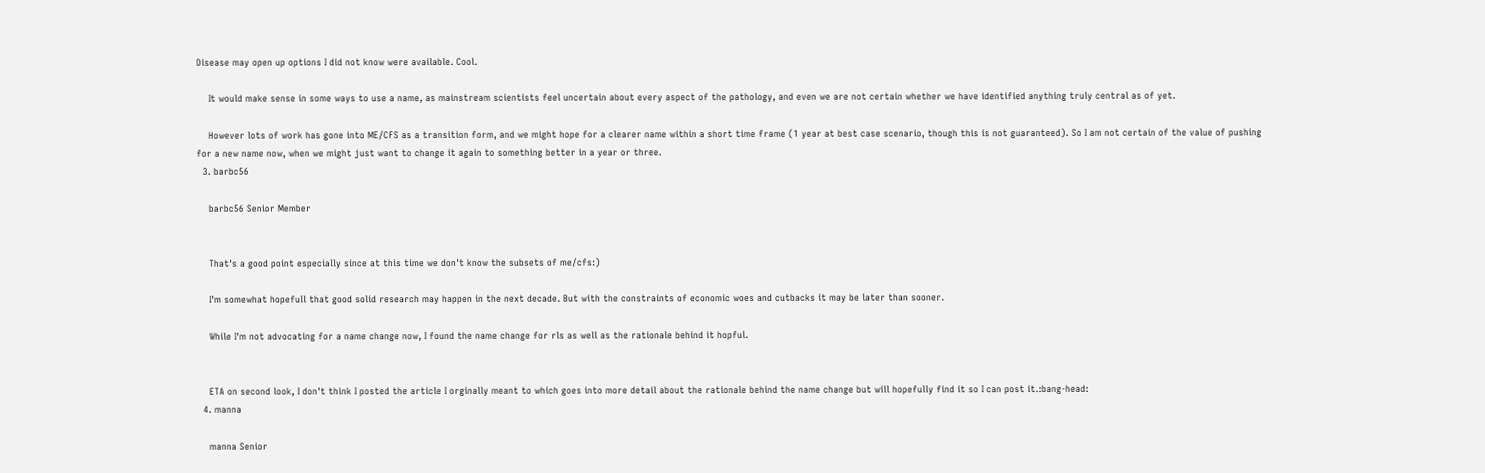Disease may open up options I did not know were available. Cool.

    It would make sense in some ways to use a name, as mainstream scientists feel uncertain about every aspect of the pathology, and even we are not certain whether we have identified anything truly central as of yet.

    However lots of work has gone into ME/CFS as a transition form, and we might hope for a clearer name within a short time frame (1 year at best case scenario, though this is not guaranteed). So I am not certain of the value of pushing for a new name now, when we might just want to change it again to something better in a year or three.
  3. barbc56

    barbc56 Senior Member


    That's a good point especially since at this time we don't know the subsets of me/cfs:)

    I'm somewhat hopefull that good solid research may happen in the next decade. But with the constraints of economic woes and cutbacks it may be later than sooner.

    While I'm not advocating for a name change now, I found the name change for rls as well as the rationale behind it hopful.


    ETA on second look, I don't think I posted the article I orginally meant to which goes into more detail about the rationale behind the name change but will hopefully find it so I can post it.:bang-head:
  4. manna

    manna Senior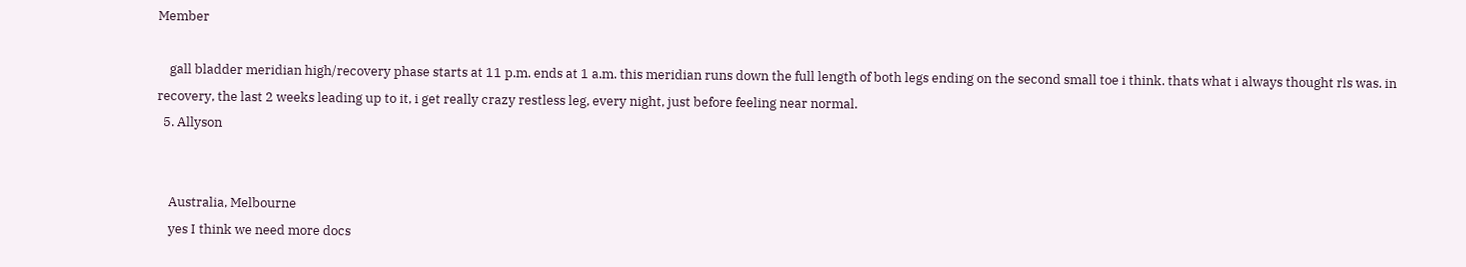Member

    gall bladder meridian high/recovery phase starts at 11 p.m. ends at 1 a.m. this meridian runs down the full length of both legs ending on the second small toe i think. thats what i always thought rls was. in recovery, the last 2 weeks leading up to it, i get really crazy restless leg, every night, just before feeling near normal.
  5. Allyson


    Australia, Melbourne
    yes I think we need more docs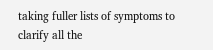taking fuller lists of symptoms to clarify all the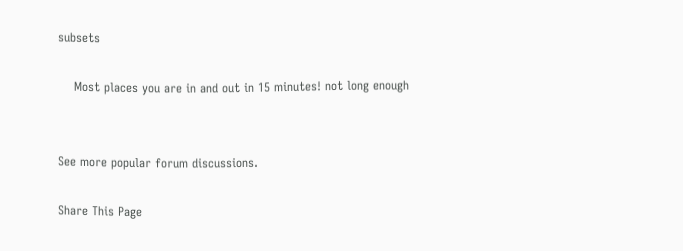subsets

    Most places you are in and out in 15 minutes! not long enough


See more popular forum discussions.

Share This Page